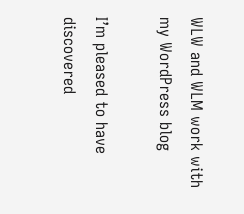WLW and WLM work with my WordPress blog

I’m pleased to have discovered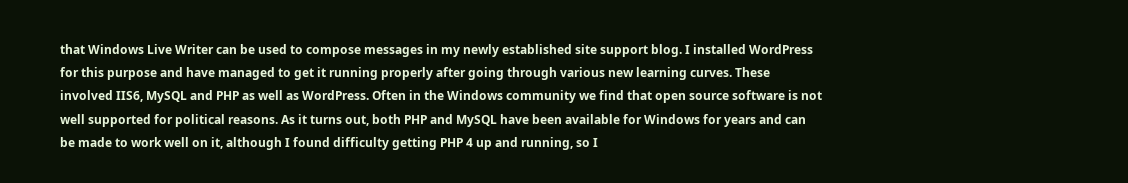that Windows Live Writer can be used to compose messages in my newly established site support blog. I installed WordPress for this purpose and have managed to get it running properly after going through various new learning curves. These involved IIS6, MySQL and PHP as well as WordPress. Often in the Windows community we find that open source software is not well supported for political reasons. As it turns out, both PHP and MySQL have been available for Windows for years and can be made to work well on it, although I found difficulty getting PHP 4 up and running, so I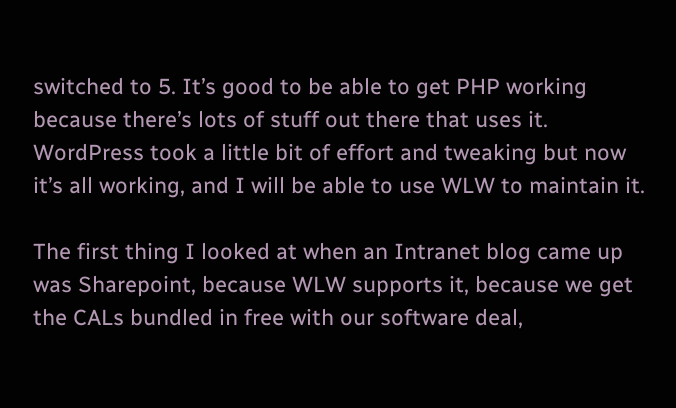switched to 5. It’s good to be able to get PHP working because there’s lots of stuff out there that uses it. WordPress took a little bit of effort and tweaking but now it’s all working, and I will be able to use WLW to maintain it.

The first thing I looked at when an Intranet blog came up was Sharepoint, because WLW supports it, because we get the CALs bundled in free with our software deal,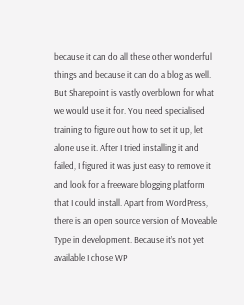because it can do all these other wonderful things and because it can do a blog as well. But Sharepoint is vastly overblown for what we would use it for. You need specialised training to figure out how to set it up, let alone use it. After I tried installing it and failed, I figured it was just easy to remove it and look for a freeware blogging platform that I could install. Apart from WordPress, there is an open source version of Moveable Type in development. Because it’s not yet available I chose WP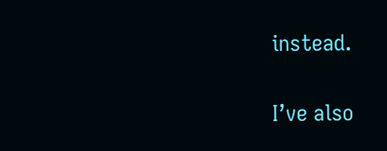instead.

I’ve also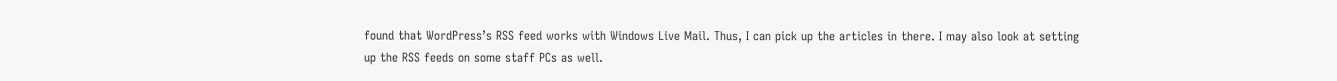found that WordPress’s RSS feed works with Windows Live Mail. Thus, I can pick up the articles in there. I may also look at setting up the RSS feeds on some staff PCs as well.